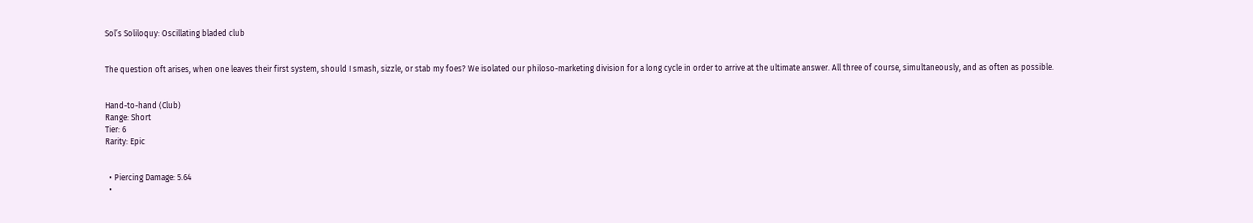Sol’s Soliloquy: Oscillating bladed club


The question oft arises, when one leaves their first system, should I smash, sizzle, or stab my foes? We isolated our philoso-marketing division for a long cycle in order to arrive at the ultimate answer. All three of course, simultaneously, and as often as possible.


Hand-to-hand (Club)
Range: Short
Tier: 6
Rarity: Epic


  • Piercing Damage: 5.64
  •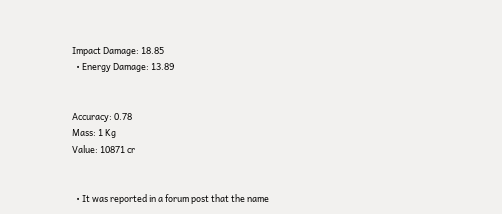Impact Damage: 18.85
  • Energy Damage: 13.89


Accuracy: 0.78
Mass: 1 Kg
Value: 10871 cr


  • It was reported in a forum post that the name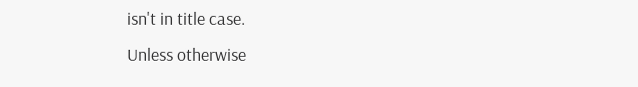isn't in title case.
Unless otherwise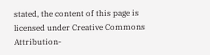stated, the content of this page is licensed under Creative Commons Attribution-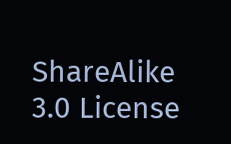ShareAlike 3.0 License